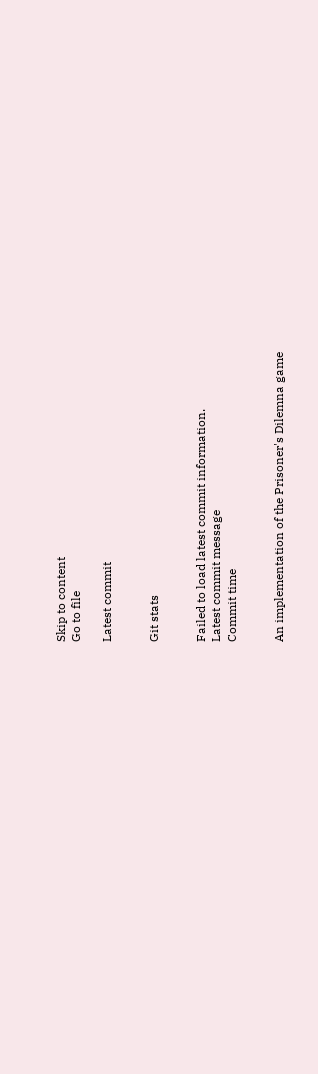Skip to content
Go to file

Latest commit


Git stats


Failed to load latest commit information.
Latest commit message
Commit time


An implementation of the Prisoner's Dilemna game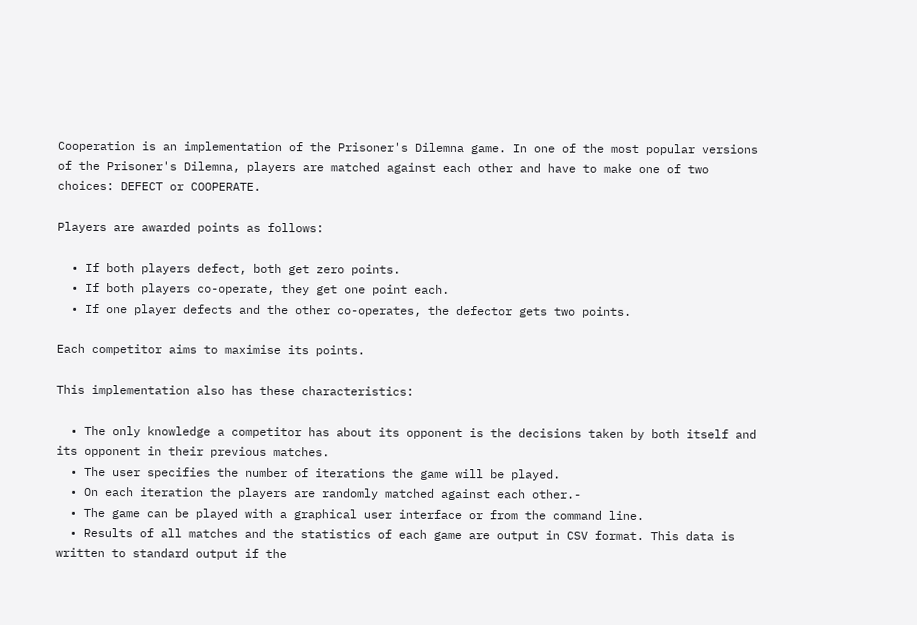Cooperation is an implementation of the Prisoner's Dilemna game. In one of the most popular versions of the Prisoner's Dilemna, players are matched against each other and have to make one of two choices: DEFECT or COOPERATE.

Players are awarded points as follows:

  • If both players defect, both get zero points.
  • If both players co-operate, they get one point each.
  • If one player defects and the other co-operates, the defector gets two points.

Each competitor aims to maximise its points.

This implementation also has these characteristics:

  • The only knowledge a competitor has about its opponent is the decisions taken by both itself and its opponent in their previous matches.
  • The user specifies the number of iterations the game will be played.
  • On each iteration the players are randomly matched against each other.-
  • The game can be played with a graphical user interface or from the command line.
  • Results of all matches and the statistics of each game are output in CSV format. This data is written to standard output if the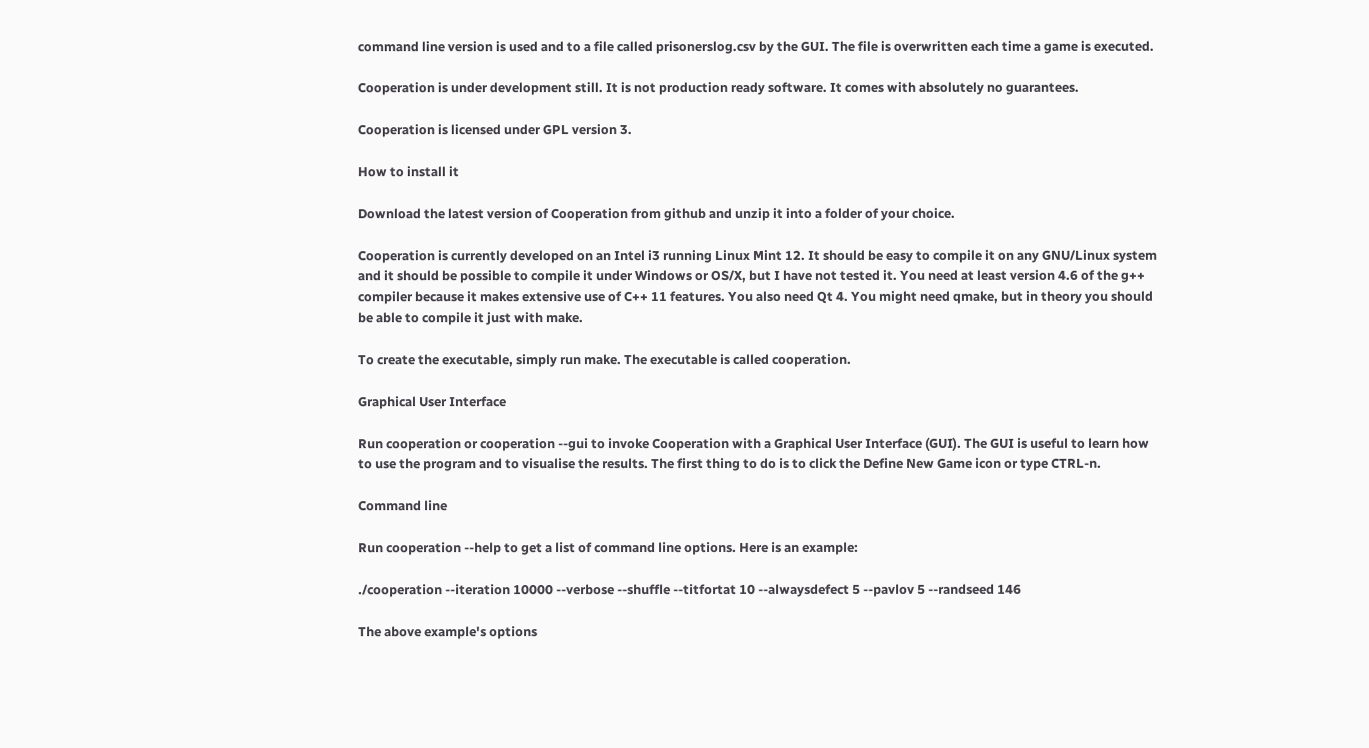command line version is used and to a file called prisonerslog.csv by the GUI. The file is overwritten each time a game is executed.

Cooperation is under development still. It is not production ready software. It comes with absolutely no guarantees.

Cooperation is licensed under GPL version 3.

How to install it

Download the latest version of Cooperation from github and unzip it into a folder of your choice.

Cooperation is currently developed on an Intel i3 running Linux Mint 12. It should be easy to compile it on any GNU/Linux system and it should be possible to compile it under Windows or OS/X, but I have not tested it. You need at least version 4.6 of the g++ compiler because it makes extensive use of C++ 11 features. You also need Qt 4. You might need qmake, but in theory you should be able to compile it just with make.

To create the executable, simply run make. The executable is called cooperation.

Graphical User Interface

Run cooperation or cooperation --gui to invoke Cooperation with a Graphical User Interface (GUI). The GUI is useful to learn how to use the program and to visualise the results. The first thing to do is to click the Define New Game icon or type CTRL-n.

Command line

Run cooperation --help to get a list of command line options. Here is an example:

./cooperation --iteration 10000 --verbose --shuffle --titfortat 10 --alwaysdefect 5 --pavlov 5 --randseed 146

The above example's options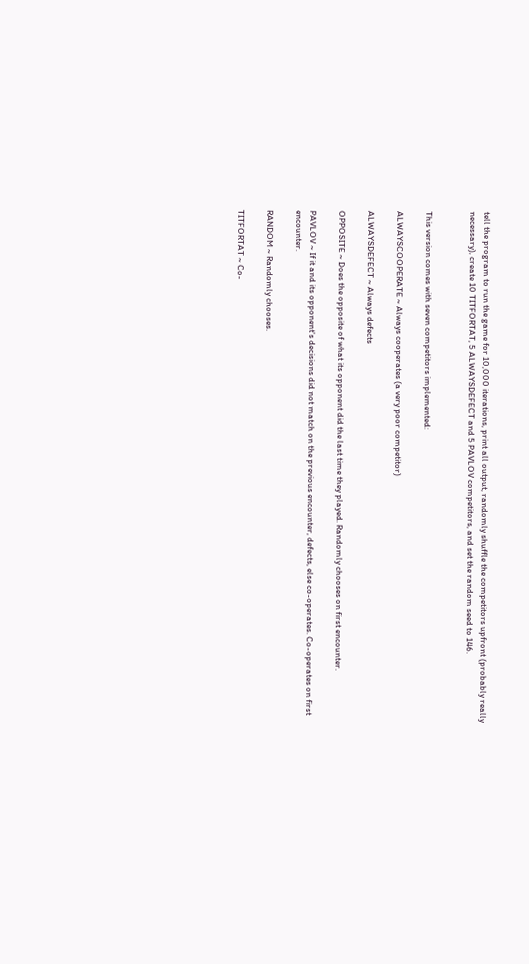tell the program to run the game for 10,000 iterations, print all output, randomly shuffle the competitors upfront (probably really necessary), create 10 TITFORTAT, 5 ALWAYSDEFECT and 5 PAVLOV competitors, and set the random seed to 146.


This version comes with seven competitors implemented:

ALWAYSCOOPERATE ~ Always cooperates (a very poor competitor)

ALWAYSDEFECT ~ Always defects

OPPOSITE ~ Does the opposite of what its opponent did the last time they played. Randomly chooses on first encounter.

PAVLOV ~ If it and its opponent's decisions did not match on the previous encounter, defects, else co-operates. Co-operates on first encounter.

RANDOM ~ Randomly chooses.

TITFORTAT ~ Co-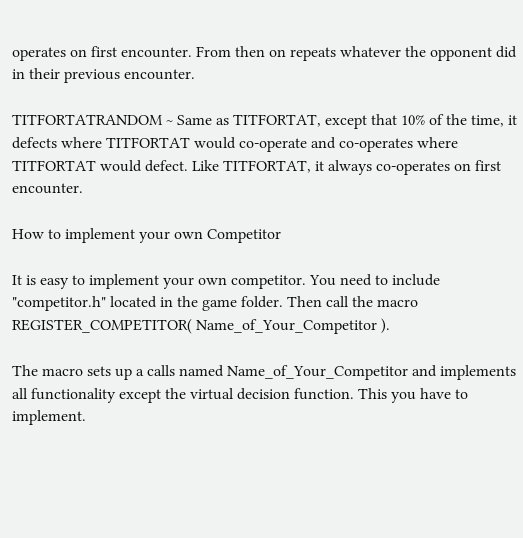operates on first encounter. From then on repeats whatever the opponent did in their previous encounter.

TITFORTATRANDOM ~ Same as TITFORTAT, except that 10% of the time, it defects where TITFORTAT would co-operate and co-operates where TITFORTAT would defect. Like TITFORTAT, it always co-operates on first encounter.

How to implement your own Competitor

It is easy to implement your own competitor. You need to include "competitor.h" located in the game folder. Then call the macro REGISTER_COMPETITOR( Name_of_Your_Competitor ).

The macro sets up a calls named Name_of_Your_Competitor and implements all functionality except the virtual decision function. This you have to implement.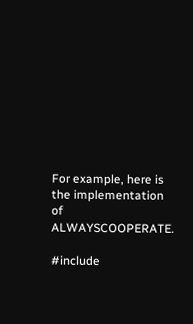For example, here is the implementation of ALWAYSCOOPERATE.

#include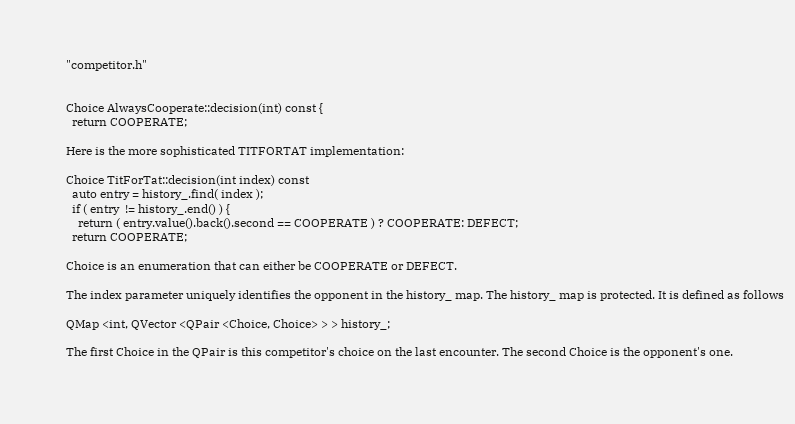"competitor.h"


Choice AlwaysCooperate::decision(int) const {
  return COOPERATE;

Here is the more sophisticated TITFORTAT implementation:

Choice TitForTat::decision(int index) const
  auto entry = history_.find( index );
  if ( entry  != history_.end() ) {
    return ( entry.value().back().second == COOPERATE ) ? COOPERATE: DEFECT;
  return COOPERATE;

Choice is an enumeration that can either be COOPERATE or DEFECT.

The index parameter uniquely identifies the opponent in the history_ map. The history_ map is protected. It is defined as follows

QMap <int, QVector <QPair <Choice, Choice> > > history_;

The first Choice in the QPair is this competitor's choice on the last encounter. The second Choice is the opponent's one.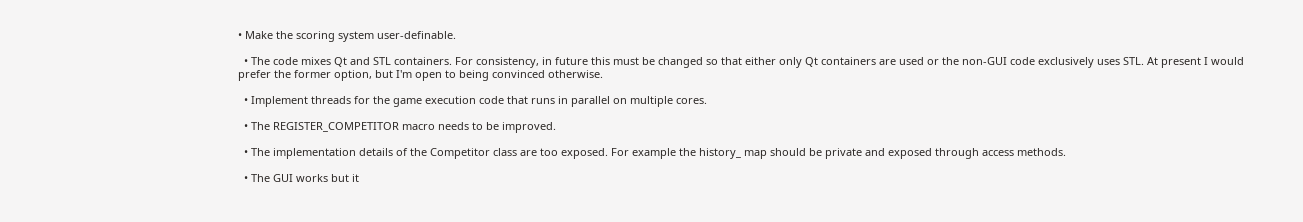• Make the scoring system user-definable.

  • The code mixes Qt and STL containers. For consistency, in future this must be changed so that either only Qt containers are used or the non-GUI code exclusively uses STL. At present I would prefer the former option, but I'm open to being convinced otherwise.

  • Implement threads for the game execution code that runs in parallel on multiple cores.

  • The REGISTER_COMPETITOR macro needs to be improved.

  • The implementation details of the Competitor class are too exposed. For example the history_ map should be private and exposed through access methods.

  • The GUI works but it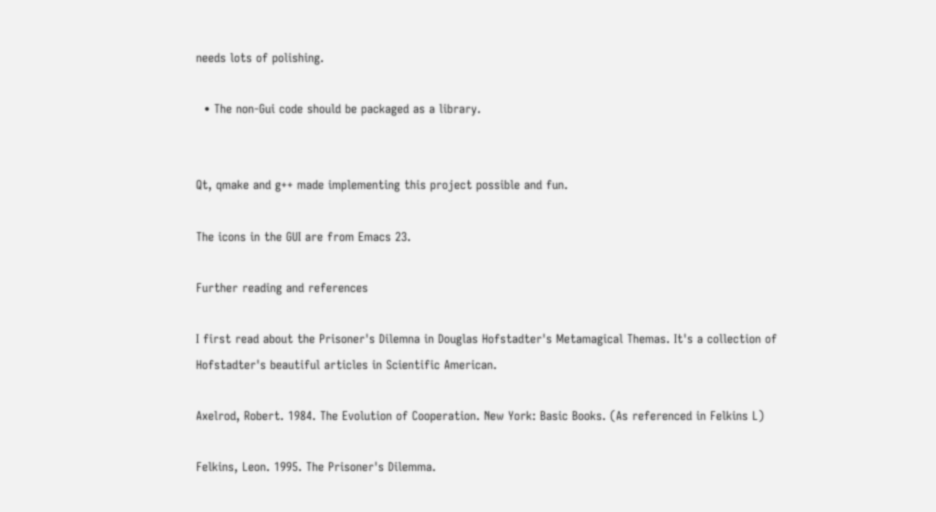needs lots of polishing.

  • The non-Gui code should be packaged as a library.


Qt, qmake and g++ made implementing this project possible and fun.

The icons in the GUI are from Emacs 23.

Further reading and references

I first read about the Prisoner's Dilemna in Douglas Hofstadter's Metamagical Themas. It's a collection of Hofstadter's beautiful articles in Scientific American.

Axelrod, Robert. 1984. The Evolution of Cooperation. New York: Basic Books. (As referenced in Felkins L)

Felkins, Leon. 1995. The Prisoner's Dilemma.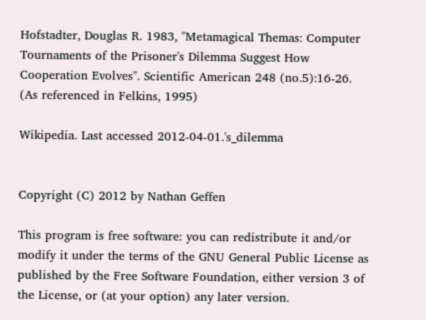Hofstadter, Douglas R. 1983, "Metamagical Themas: Computer Tournaments of the Prisoner's Dilemma Suggest How Cooperation Evolves". Scientific American 248 (no.5):16-26. (As referenced in Felkins, 1995)

Wikipedia. Last accessed 2012-04-01.'s_dilemma


Copyright (C) 2012 by Nathan Geffen

This program is free software: you can redistribute it and/or modify it under the terms of the GNU General Public License as published by the Free Software Foundation, either version 3 of the License, or (at your option) any later version.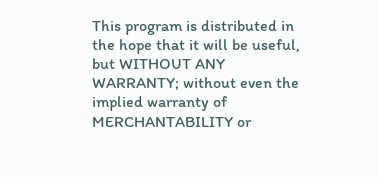This program is distributed in the hope that it will be useful, but WITHOUT ANY WARRANTY; without even the implied warranty of MERCHANTABILITY or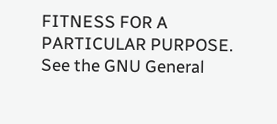FITNESS FOR A PARTICULAR PURPOSE. See the GNU General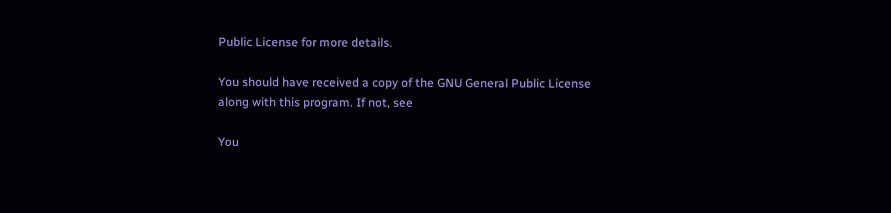Public License for more details.

You should have received a copy of the GNU General Public License along with this program. If not, see

You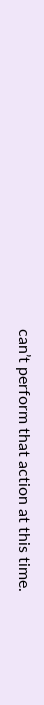can’t perform that action at this time.